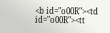<b id="o00R"><td id="o00R"><tt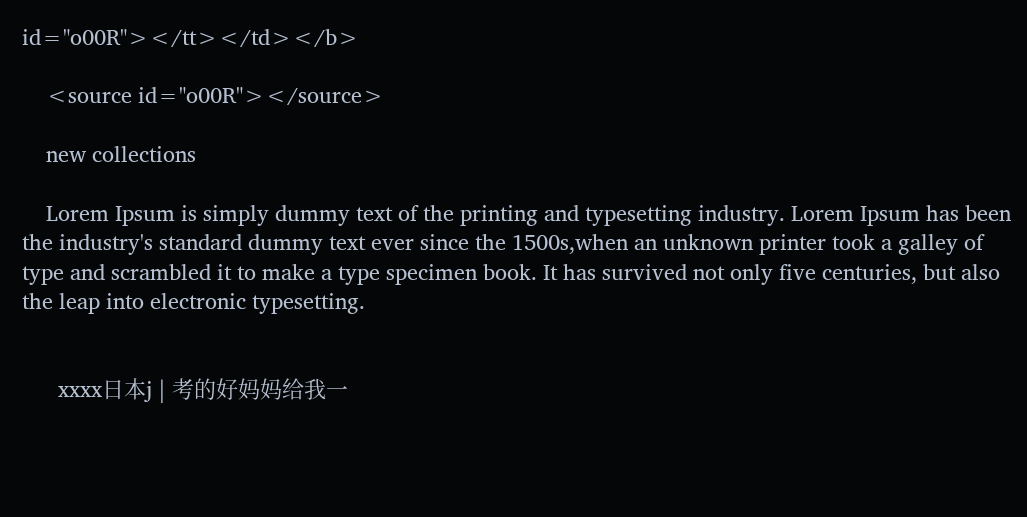id="o00R"></tt></td></b>

    <source id="o00R"></source>

    new collections

    Lorem Ipsum is simply dummy text of the printing and typesetting industry. Lorem Ipsum has been the industry's standard dummy text ever since the 1500s,when an unknown printer took a galley of type and scrambled it to make a type specimen book. It has survived not only five centuries, but also the leap into electronic typesetting.


      xxxx日本j | 考的好妈妈给我一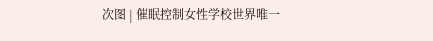次图 | 催眠控制女性学校世界唯一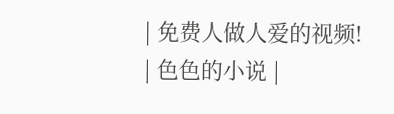| 免费人做人爱的视频! | 色色的小说 |